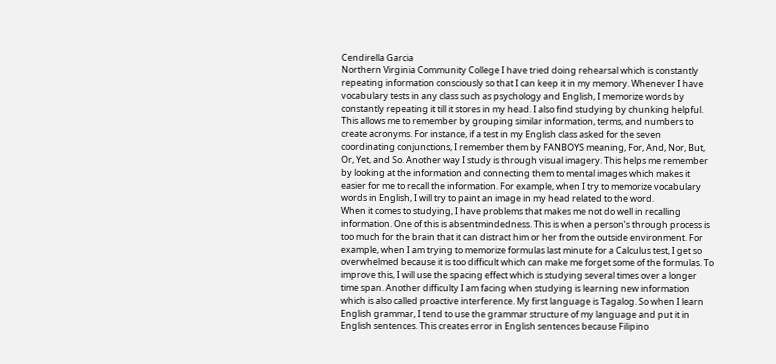Cendirella Garcia
Northern Virginia Community College I have tried doing rehearsal which is constantly repeating information consciously so that I can keep it in my memory. Whenever I have vocabulary tests in any class such as psychology and English, I memorize words by constantly repeating it till it stores in my head. I also find studying by chunking helpful. This allows me to remember by grouping similar information, terms, and numbers to create acronyms. For instance, if a test in my English class asked for the seven coordinating conjunctions, I remember them by FANBOYS meaning, For, And, Nor, But, Or, Yet, and So. Another way I study is through visual imagery. This helps me remember by looking at the information and connecting them to mental images which makes it easier for me to recall the information. For example, when I try to memorize vocabulary words in English, I will try to paint an image in my head related to the word.
When it comes to studying, I have problems that makes me not do well in recalling information. One of this is absentmindedness. This is when a person’s through process is too much for the brain that it can distract him or her from the outside environment. For example, when I am trying to memorize formulas last minute for a Calculus test, I get so overwhelmed because it is too difficult which can make me forget some of the formulas. To improve this, I will use the spacing effect which is studying several times over a longer time span. Another difficulty I am facing when studying is learning new information which is also called proactive interference. My first language is Tagalog. So when I learn English grammar, I tend to use the grammar structure of my language and put it in English sentences. This creates error in English sentences because Filipino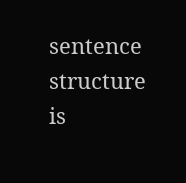sentence structure is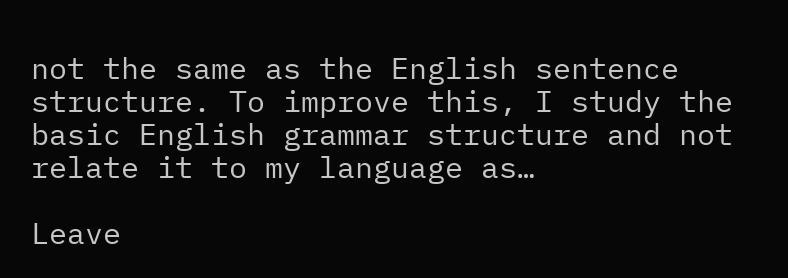not the same as the English sentence structure. To improve this, I study the basic English grammar structure and not relate it to my language as…

Leave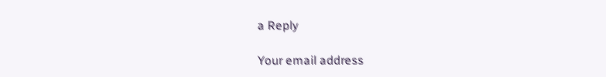a Reply

Your email address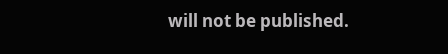will not be published.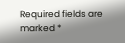Required fields are marked *